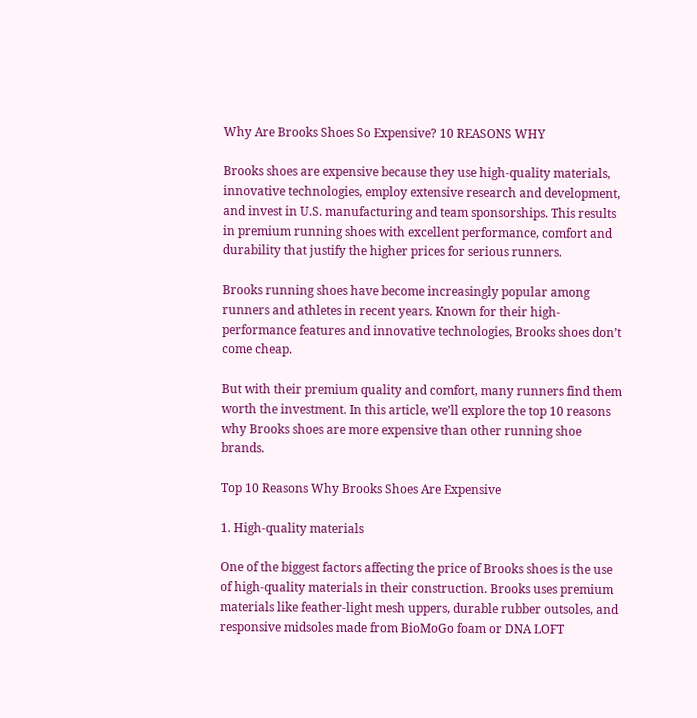Why Are Brooks Shoes So Expensive? 10 REASONS WHY

Brooks shoes are expensive because they use high-quality materials, innovative technologies, employ extensive research and development, and invest in U.S. manufacturing and team sponsorships. This results in premium running shoes with excellent performance, comfort and durability that justify the higher prices for serious runners.

Brooks running shoes have become increasingly popular among runners and athletes in recent years. Known for their high-performance features and innovative technologies, Brooks shoes don’t come cheap.

But with their premium quality and comfort, many runners find them worth the investment. In this article, we’ll explore the top 10 reasons why Brooks shoes are more expensive than other running shoe brands.

Top 10 Reasons Why Brooks Shoes Are Expensive

1. High-quality materials

One of the biggest factors affecting the price of Brooks shoes is the use of high-quality materials in their construction. Brooks uses premium materials like feather-light mesh uppers, durable rubber outsoles, and responsive midsoles made from BioMoGo foam or DNA LOFT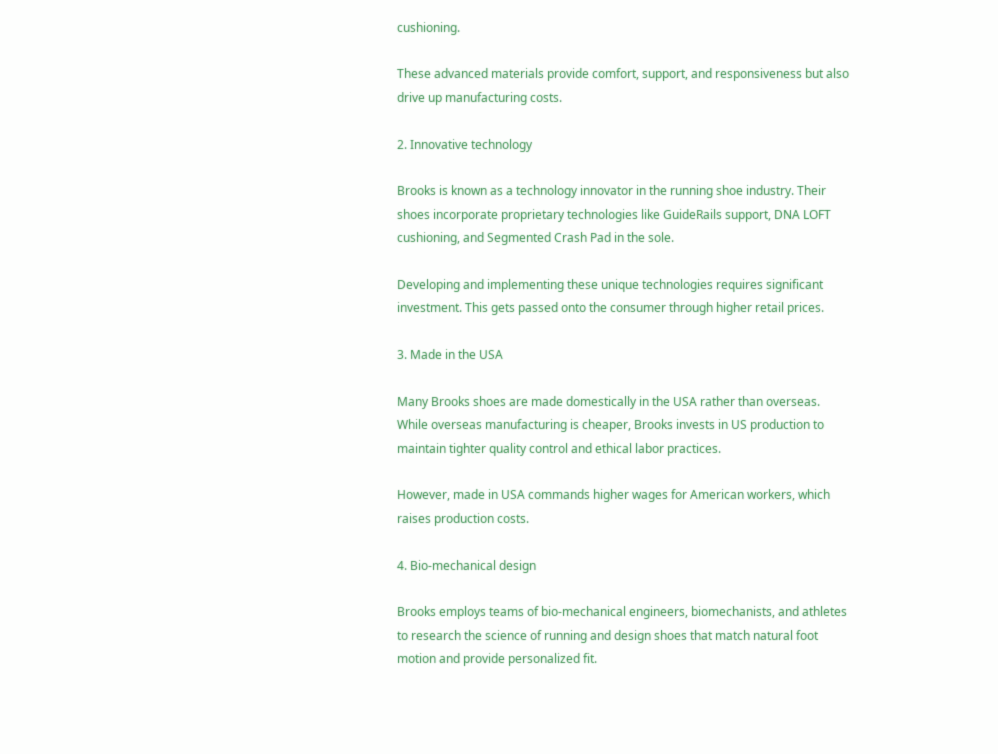cushioning.

These advanced materials provide comfort, support, and responsiveness but also drive up manufacturing costs.

2. Innovative technology

Brooks is known as a technology innovator in the running shoe industry. Their shoes incorporate proprietary technologies like GuideRails support, DNA LOFT cushioning, and Segmented Crash Pad in the sole.

Developing and implementing these unique technologies requires significant investment. This gets passed onto the consumer through higher retail prices.

3. Made in the USA

Many Brooks shoes are made domestically in the USA rather than overseas. While overseas manufacturing is cheaper, Brooks invests in US production to maintain tighter quality control and ethical labor practices.

However, made in USA commands higher wages for American workers, which raises production costs.

4. Bio-mechanical design

Brooks employs teams of bio-mechanical engineers, biomechanists, and athletes to research the science of running and design shoes that match natural foot motion and provide personalized fit.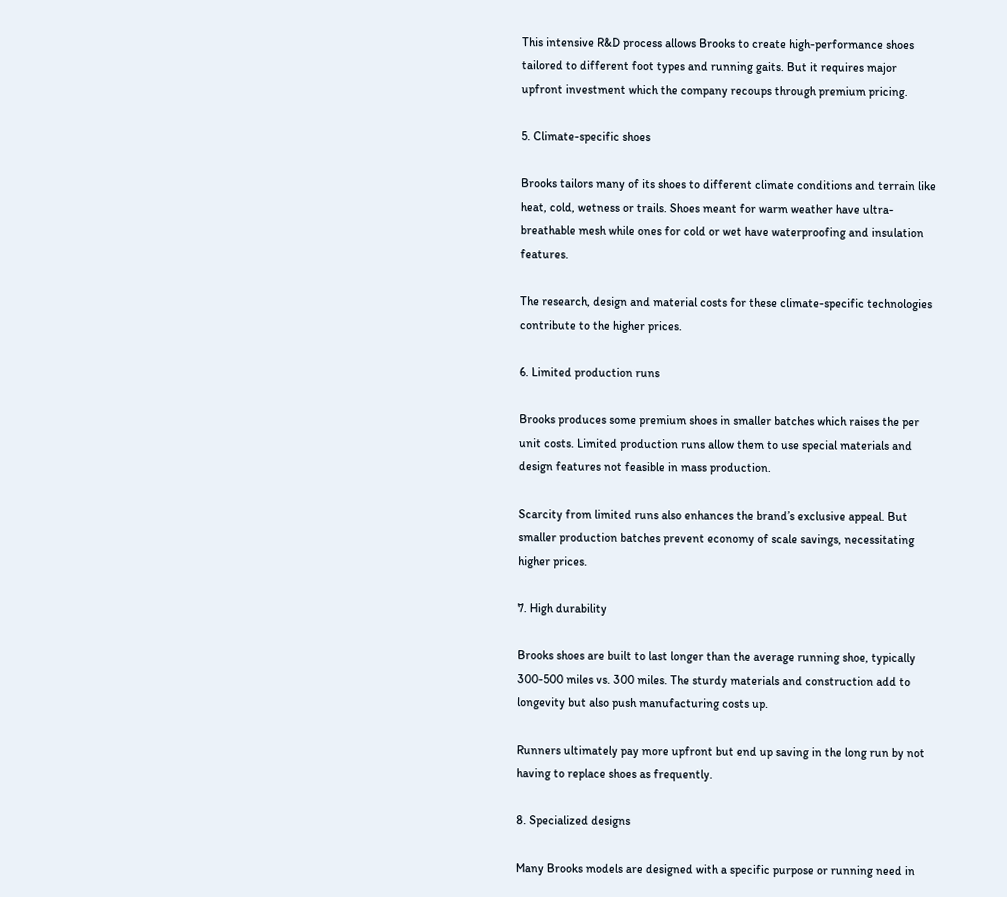This intensive R&D process allows Brooks to create high-performance shoes tailored to different foot types and running gaits. But it requires major upfront investment which the company recoups through premium pricing.

5. Climate-specific shoes

Brooks tailors many of its shoes to different climate conditions and terrain like heat, cold, wetness or trails. Shoes meant for warm weather have ultra-breathable mesh while ones for cold or wet have waterproofing and insulation features.

The research, design and material costs for these climate-specific technologies contribute to the higher prices.

6. Limited production runs

Brooks produces some premium shoes in smaller batches which raises the per unit costs. Limited production runs allow them to use special materials and design features not feasible in mass production.

Scarcity from limited runs also enhances the brand’s exclusive appeal. But smaller production batches prevent economy of scale savings, necessitating higher prices.

7. High durability

Brooks shoes are built to last longer than the average running shoe, typically 300-500 miles vs. 300 miles. The sturdy materials and construction add to longevity but also push manufacturing costs up.

Runners ultimately pay more upfront but end up saving in the long run by not having to replace shoes as frequently.

8. Specialized designs

Many Brooks models are designed with a specific purpose or running need in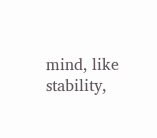mind, like stability,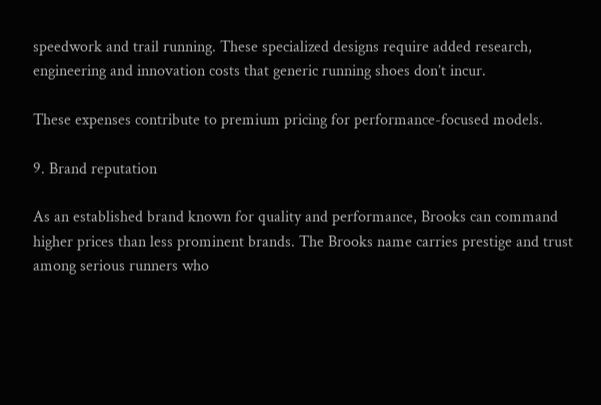speedwork and trail running. These specialized designs require added research, engineering and innovation costs that generic running shoes don’t incur.

These expenses contribute to premium pricing for performance-focused models.

9. Brand reputation

As an established brand known for quality and performance, Brooks can command higher prices than less prominent brands. The Brooks name carries prestige and trust among serious runners who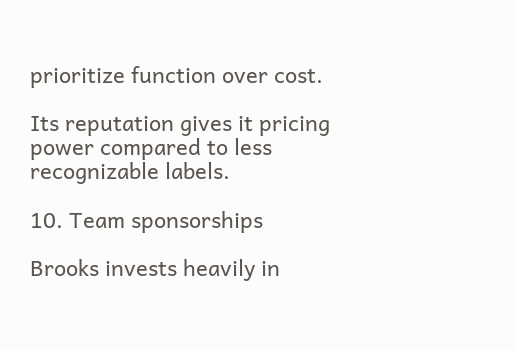prioritize function over cost.

Its reputation gives it pricing power compared to less recognizable labels.

10. Team sponsorships

Brooks invests heavily in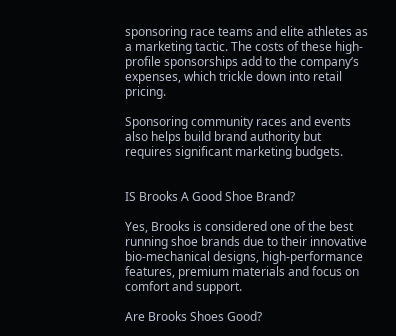sponsoring race teams and elite athletes as a marketing tactic. The costs of these high-profile sponsorships add to the company’s expenses, which trickle down into retail pricing.

Sponsoring community races and events also helps build brand authority but requires significant marketing budgets.


IS Brooks A Good Shoe Brand?

Yes, Brooks is considered one of the best running shoe brands due to their innovative bio-mechanical designs, high-performance features, premium materials and focus on comfort and support.

Are Brooks Shoes Good?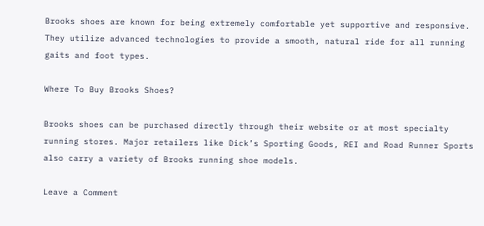Brooks shoes are known for being extremely comfortable yet supportive and responsive. They utilize advanced technologies to provide a smooth, natural ride for all running gaits and foot types.

Where To Buy Brooks Shoes?

Brooks shoes can be purchased directly through their website or at most specialty running stores. Major retailers like Dick’s Sporting Goods, REI and Road Runner Sports also carry a variety of Brooks running shoe models.

Leave a Comment